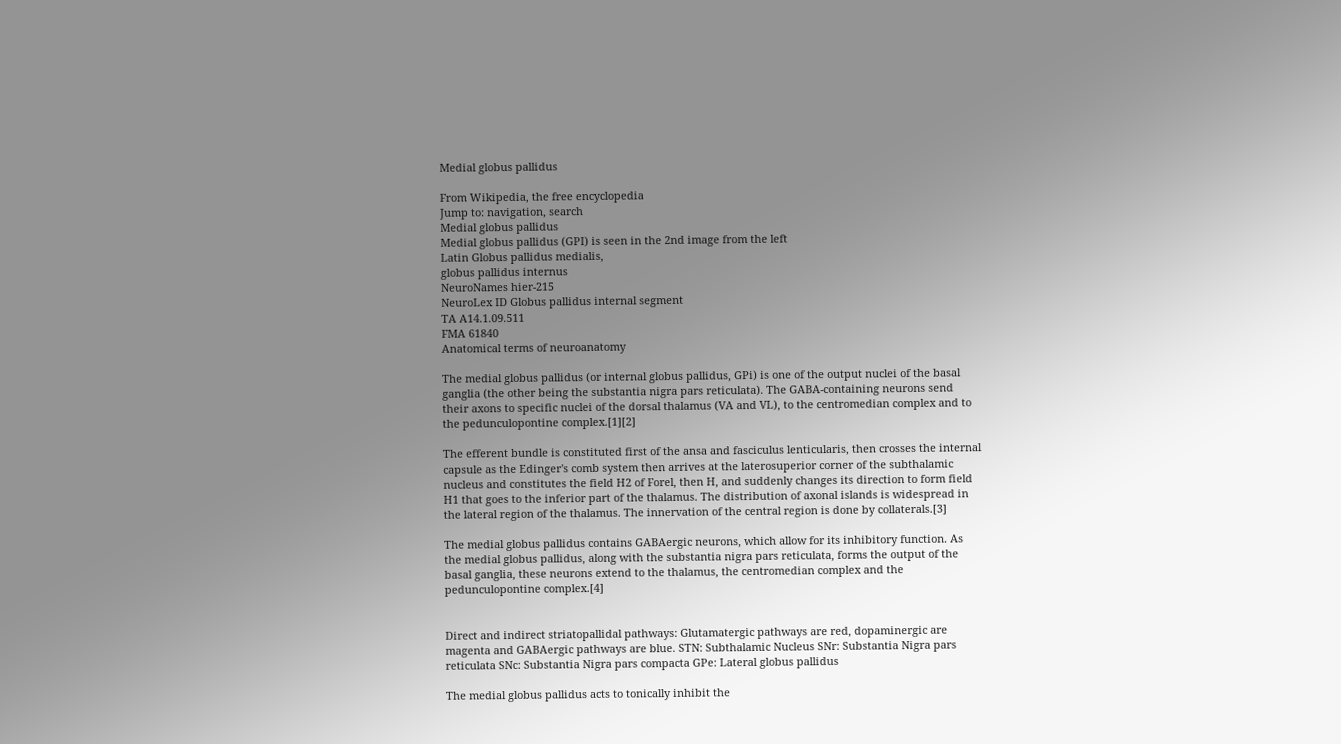Medial globus pallidus

From Wikipedia, the free encyclopedia
Jump to: navigation, search
Medial globus pallidus
Medial globus pallidus (GPI) is seen in the 2nd image from the left
Latin Globus pallidus medialis,
globus pallidus internus
NeuroNames hier-215
NeuroLex ID Globus pallidus internal segment
TA A14.1.09.511
FMA 61840
Anatomical terms of neuroanatomy

The medial globus pallidus (or internal globus pallidus, GPi) is one of the output nuclei of the basal ganglia (the other being the substantia nigra pars reticulata). The GABA-containing neurons send their axons to specific nuclei of the dorsal thalamus (VA and VL), to the centromedian complex and to the pedunculopontine complex.[1][2]

The efferent bundle is constituted first of the ansa and fasciculus lenticularis, then crosses the internal capsule as the Edinger's comb system then arrives at the laterosuperior corner of the subthalamic nucleus and constitutes the field H2 of Forel, then H, and suddenly changes its direction to form field H1 that goes to the inferior part of the thalamus. The distribution of axonal islands is widespread in the lateral region of the thalamus. The innervation of the central region is done by collaterals.[3]

The medial globus pallidus contains GABAergic neurons, which allow for its inhibitory function. As the medial globus pallidus, along with the substantia nigra pars reticulata, forms the output of the basal ganglia, these neurons extend to the thalamus, the centromedian complex and the pedunculopontine complex.[4]


Direct and indirect striatopallidal pathways: Glutamatergic pathways are red, dopaminergic are magenta and GABAergic pathways are blue. STN: Subthalamic Nucleus SNr: Substantia Nigra pars reticulata SNc: Substantia Nigra pars compacta GPe: Lateral globus pallidus

The medial globus pallidus acts to tonically inhibit the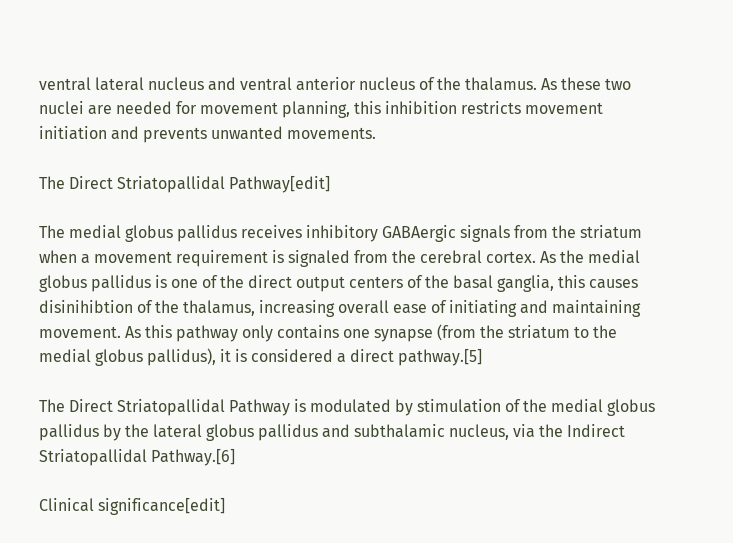ventral lateral nucleus and ventral anterior nucleus of the thalamus. As these two nuclei are needed for movement planning, this inhibition restricts movement initiation and prevents unwanted movements.

The Direct Striatopallidal Pathway[edit]

The medial globus pallidus receives inhibitory GABAergic signals from the striatum when a movement requirement is signaled from the cerebral cortex. As the medial globus pallidus is one of the direct output centers of the basal ganglia, this causes disinihibtion of the thalamus, increasing overall ease of initiating and maintaining movement. As this pathway only contains one synapse (from the striatum to the medial globus pallidus), it is considered a direct pathway.[5]

The Direct Striatopallidal Pathway is modulated by stimulation of the medial globus pallidus by the lateral globus pallidus and subthalamic nucleus, via the Indirect Striatopallidal Pathway.[6]

Clinical significance[edit]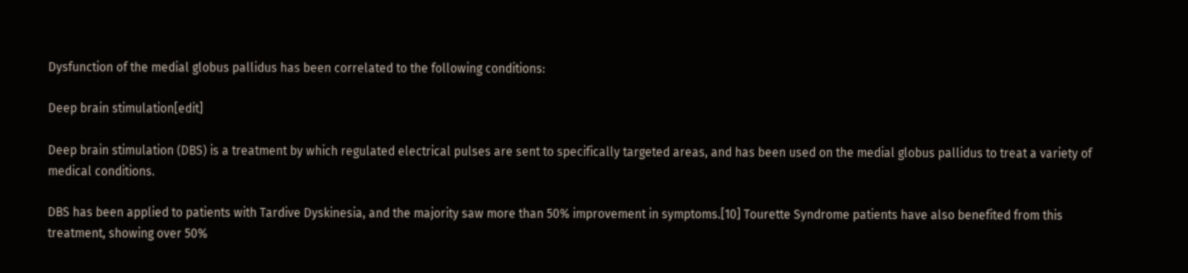Dysfunction of the medial globus pallidus has been correlated to the following conditions:

Deep brain stimulation[edit]

Deep brain stimulation (DBS) is a treatment by which regulated electrical pulses are sent to specifically targeted areas, and has been used on the medial globus pallidus to treat a variety of medical conditions.

DBS has been applied to patients with Tardive Dyskinesia, and the majority saw more than 50% improvement in symptoms.[10] Tourette Syndrome patients have also benefited from this treatment, showing over 50%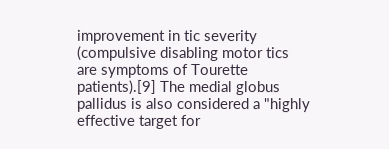improvement in tic severity (compulsive disabling motor tics are symptoms of Tourette patients).[9] The medial globus pallidus is also considered a "highly effective target for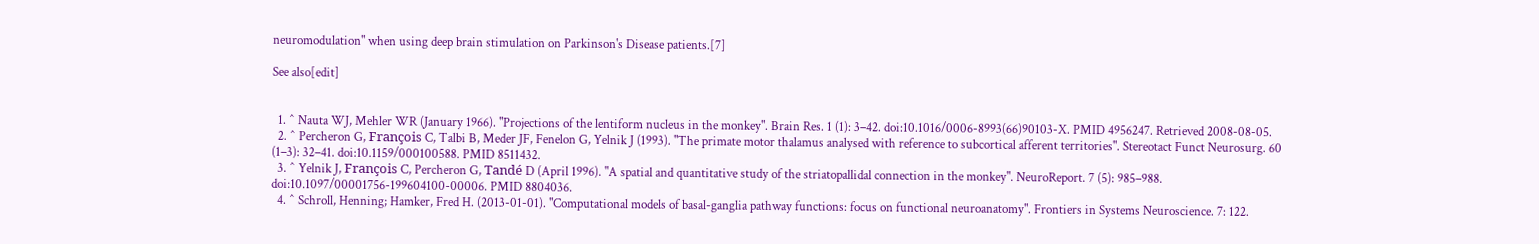neuromodulation" when using deep brain stimulation on Parkinson's Disease patients.[7]

See also[edit]


  1. ^ Nauta WJ, Mehler WR (January 1966). "Projections of the lentiform nucleus in the monkey". Brain Res. 1 (1): 3–42. doi:10.1016/0006-8993(66)90103-X. PMID 4956247. Retrieved 2008-08-05.
  2. ^ Percheron G, François C, Talbi B, Meder JF, Fenelon G, Yelnik J (1993). "The primate motor thalamus analysed with reference to subcortical afferent territories". Stereotact Funct Neurosurg. 60 (1–3): 32–41. doi:10.1159/000100588. PMID 8511432.
  3. ^ Yelnik J, François C, Percheron G, Tandé D (April 1996). "A spatial and quantitative study of the striatopallidal connection in the monkey". NeuroReport. 7 (5): 985–988. doi:10.1097/00001756-199604100-00006. PMID 8804036.
  4. ^ Schroll, Henning; Hamker, Fred H. (2013-01-01). "Computational models of basal-ganglia pathway functions: focus on functional neuroanatomy". Frontiers in Systems Neuroscience. 7: 122.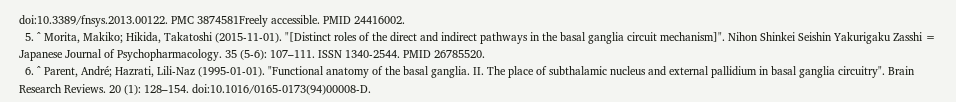doi:10.3389/fnsys.2013.00122. PMC 3874581Freely accessible. PMID 24416002.
  5. ^ Morita, Makiko; Hikida, Takatoshi (2015-11-01). "[Distinct roles of the direct and indirect pathways in the basal ganglia circuit mechanism]". Nihon Shinkei Seishin Yakurigaku Zasshi = Japanese Journal of Psychopharmacology. 35 (5-6): 107–111. ISSN 1340-2544. PMID 26785520.
  6. ^ Parent, André; Hazrati, Lili-Naz (1995-01-01). "Functional anatomy of the basal ganglia. II. The place of subthalamic nucleus and external pallidium in basal ganglia circuitry". Brain Research Reviews. 20 (1): 128–154. doi:10.1016/0165-0173(94)00008-D.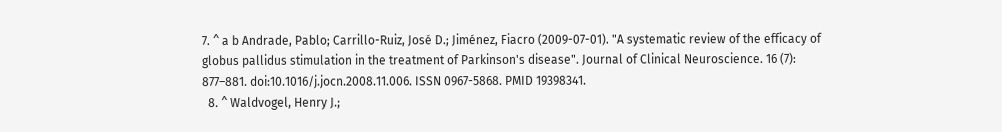7. ^ a b Andrade, Pablo; Carrillo-Ruiz, José D.; Jiménez, Fiacro (2009-07-01). "A systematic review of the efficacy of globus pallidus stimulation in the treatment of Parkinson's disease". Journal of Clinical Neuroscience. 16 (7): 877–881. doi:10.1016/j.jocn.2008.11.006. ISSN 0967-5868. PMID 19398341.
  8. ^ Waldvogel, Henry J.;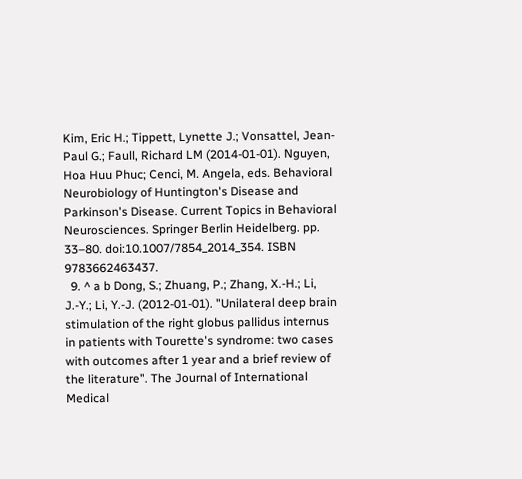Kim, Eric H.; Tippett, Lynette J.; Vonsattel, Jean-Paul G.; Faull, Richard LM (2014-01-01). Nguyen, Hoa Huu Phuc; Cenci, M. Angela, eds. Behavioral Neurobiology of Huntington's Disease and Parkinson's Disease. Current Topics in Behavioral Neurosciences. Springer Berlin Heidelberg. pp. 33–80. doi:10.1007/7854_2014_354. ISBN 9783662463437.
  9. ^ a b Dong, S.; Zhuang, P.; Zhang, X.-H.; Li, J.-Y.; Li, Y.-J. (2012-01-01). "Unilateral deep brain stimulation of the right globus pallidus internus in patients with Tourette's syndrome: two cases with outcomes after 1 year and a brief review of the literature". The Journal of International Medical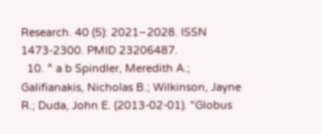Research. 40 (5): 2021–2028. ISSN 1473-2300. PMID 23206487.
  10. ^ a b Spindler, Meredith A.; Galifianakis, Nicholas B.; Wilkinson, Jayne R.; Duda, John E. (2013-02-01). "Globus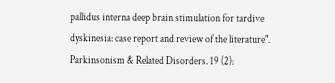pallidus interna deep brain stimulation for tardive dyskinesia: case report and review of the literature". Parkinsonism & Related Disorders. 19 (2):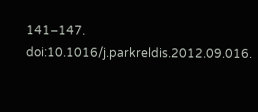141–147. doi:10.1016/j.parkreldis.2012.09.016.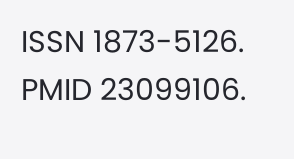ISSN 1873-5126. PMID 23099106.